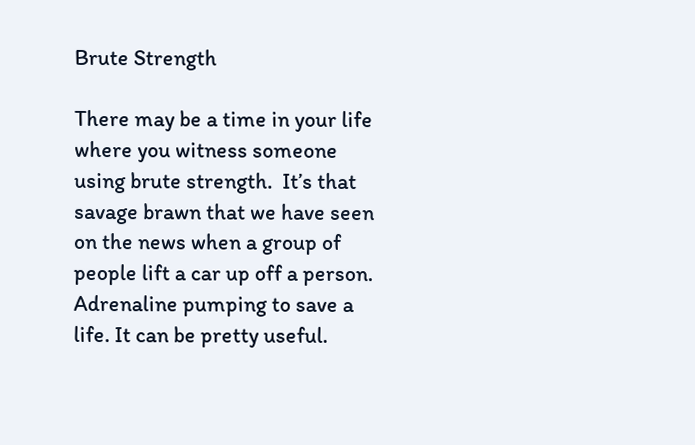Brute Strength

There may be a time in your life where you witness someone using brute strength.  It’s that savage brawn that we have seen on the news when a group of people lift a car up off a person. Adrenaline pumping to save a life. It can be pretty useful.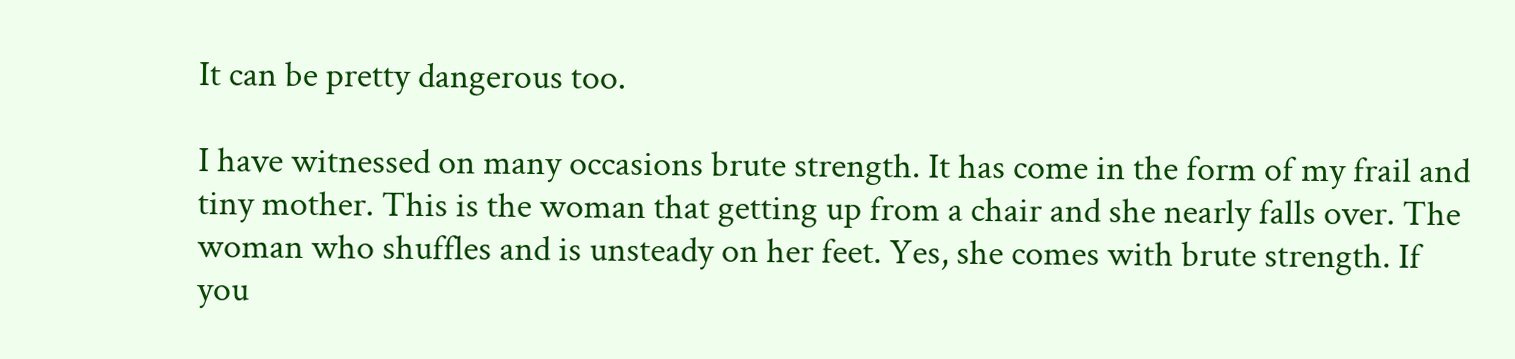It can be pretty dangerous too.

I have witnessed on many occasions brute strength. It has come in the form of my frail and tiny mother. This is the woman that getting up from a chair and she nearly falls over. The woman who shuffles and is unsteady on her feet. Yes, she comes with brute strength. If you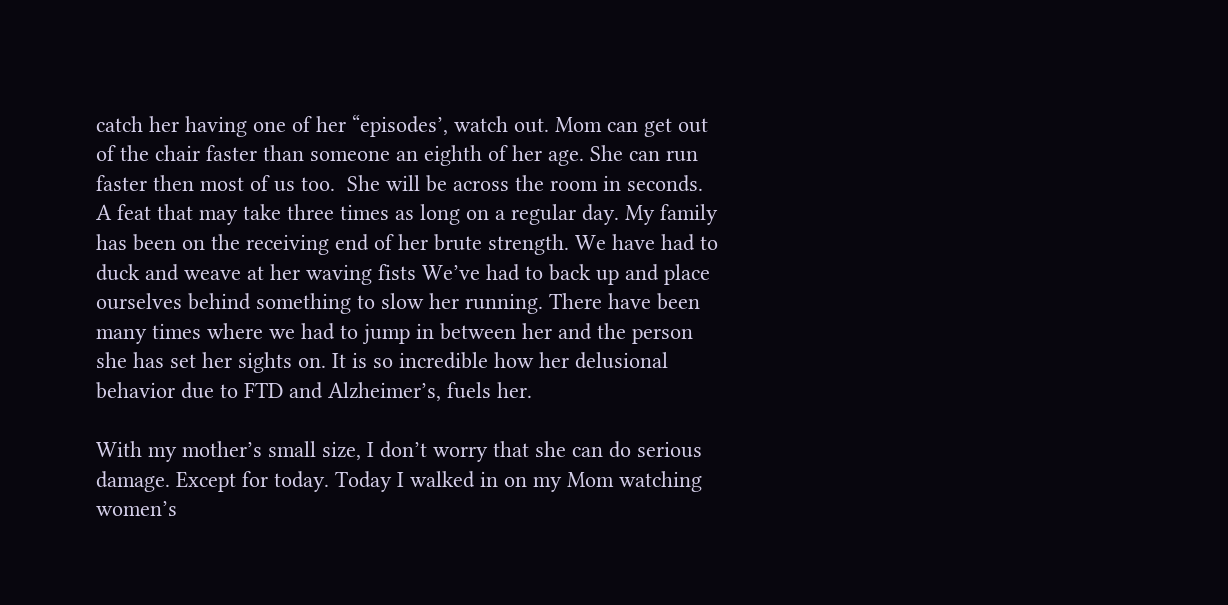catch her having one of her “episodes’, watch out. Mom can get out of the chair faster than someone an eighth of her age. She can run faster then most of us too.  She will be across the room in seconds.  A feat that may take three times as long on a regular day. My family has been on the receiving end of her brute strength. We have had to duck and weave at her waving fists We’ve had to back up and place ourselves behind something to slow her running. There have been many times where we had to jump in between her and the person she has set her sights on. It is so incredible how her delusional behavior due to FTD and Alzheimer’s, fuels her.

With my mother’s small size, I don’t worry that she can do serious damage. Except for today. Today I walked in on my Mom watching women’s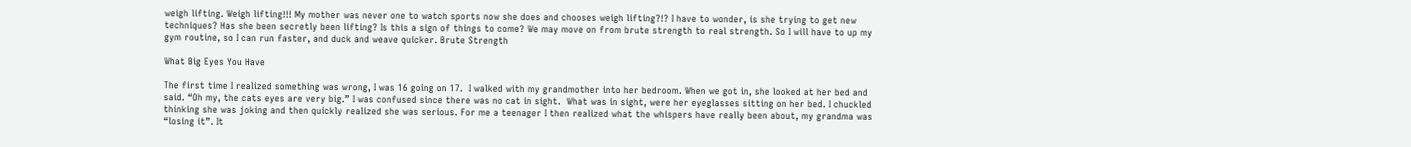weigh lifting. Weigh lifting!!! My mother was never one to watch sports now she does and chooses weigh lifting?!? I have to wonder, is she trying to get new techniques? Has she been secretly been lifting? Is this a sign of things to come? We may move on from brute strength to real strength. So I will have to up my gym routine, so I can run faster, and duck and weave quicker. Brute Strength

What Big Eyes You Have

The first time I realized something was wrong, I was 16 going on 17.  I walked with my grandmother into her bedroom. When we got in, she looked at her bed and said. “Oh my, the cats eyes are very big.” I was confused since there was no cat in sight.  What was in sight, were her eyeglasses sitting on her bed. I chuckled thinking she was joking and then quickly realized she was serious. For me a teenager I then realized what the whispers have really been about, my grandma was “losing it”. It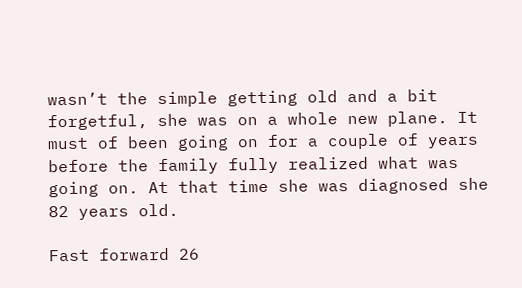wasn’t the simple getting old and a bit forgetful, she was on a whole new plane. It must of been going on for a couple of years before the family fully realized what was going on. At that time she was diagnosed she 82 years old.

Fast forward 26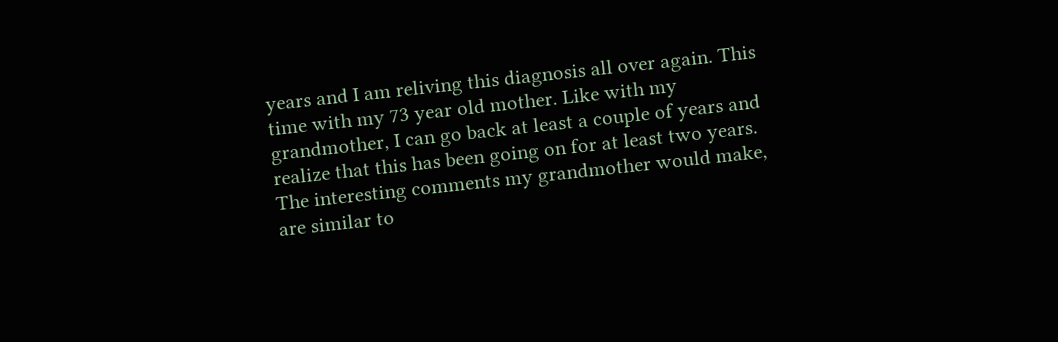years and I am reliving this diagnosis all over again. This time with my 73 year old mother. Like with my grandmother, I can go back at least a couple of years and realize that this has been going on for at least two years. The interesting comments my grandmother would make, are similar to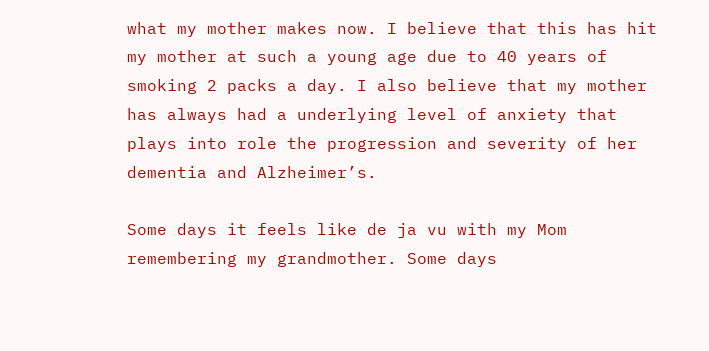what my mother makes now. I believe that this has hit my mother at such a young age due to 40 years of smoking 2 packs a day. I also believe that my mother has always had a underlying level of anxiety that plays into role the progression and severity of her dementia and Alzheimer’s.

Some days it feels like de ja vu with my Mom remembering my grandmother. Some days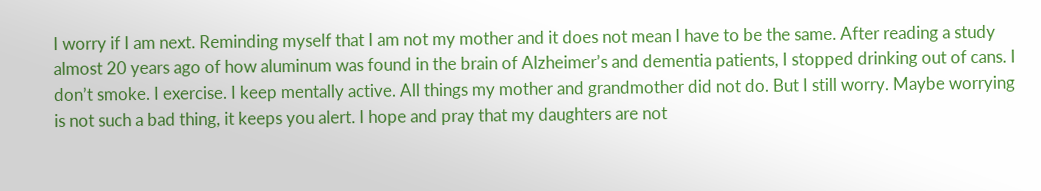I worry if I am next. Reminding myself that I am not my mother and it does not mean I have to be the same. After reading a study almost 20 years ago of how aluminum was found in the brain of Alzheimer’s and dementia patients, I stopped drinking out of cans. I don’t smoke. I exercise. I keep mentally active. All things my mother and grandmother did not do. But I still worry. Maybe worrying is not such a bad thing, it keeps you alert. I hope and pray that my daughters are not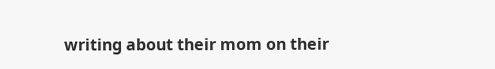writing about their mom on their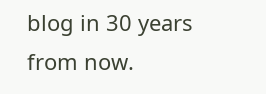blog in 30 years from now.